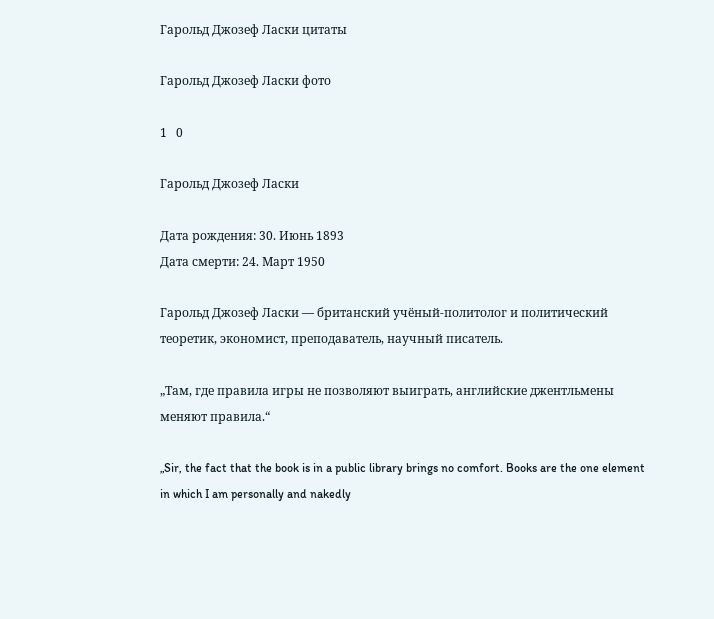Гарольд Джозеф Ласки цитаты

Гарольд Джозеф Ласки фото

1   0

Гарольд Джозеф Ласки

Дата рождения: 30. Июнь 1893
Дата смерти: 24. Март 1950

Гарольд Джозеф Ласки — британский учёный-политолог и политический теоретик, экономист, преподаватель, научный писатель.

„Там, где правила игры не позволяют выиграть, английские джентльмены меняют правила.“

„Sir, the fact that the book is in a public library brings no comfort. Books are the one element in which I am personally and nakedly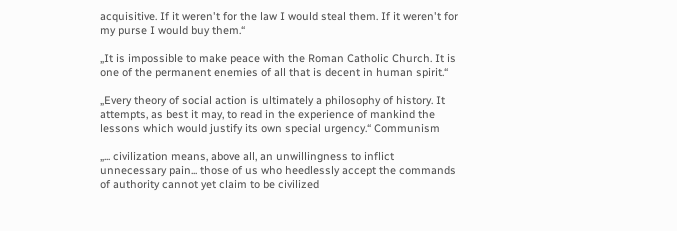acquisitive. If it weren't for the law I would steal them. If it weren't for my purse I would buy them.“

„It is impossible to make peace with the Roman Catholic Church. It is one of the permanent enemies of all that is decent in human spirit.“

„Every theory of social action is ultimately a philosophy of history. It attempts, as best it may, to read in the experience of mankind the lessons which would justify its own special urgency.“ Communism

„... civilization means, above all, an unwillingness to inflict unnecessary pain... those of us who heedlessly accept the commands of authority cannot yet claim to be civilized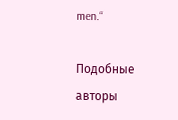men.“

Подобные авторы